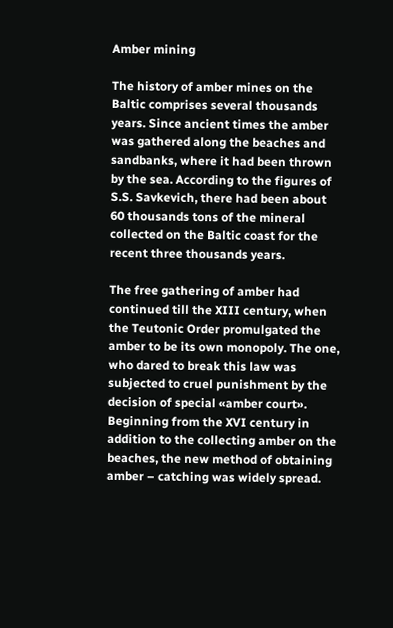Amber mining

The history of amber mines on the Baltic comprises several thousands years. Since ancient times the amber was gathered along the beaches and sandbanks, where it had been thrown by the sea. According to the figures of S.S. Savkevich, there had been about 60 thousands tons of the mineral collected on the Baltic coast for the recent three thousands years.

The free gathering of amber had continued till the XIII century, when the Teutonic Order promulgated the amber to be its own monopoly. The one, who dared to break this law was subjected to cruel punishment by the decision of special «amber court». Beginning from the XVI century in addition to the collecting amber on the beaches, the new method of obtaining amber – catching was widely spread.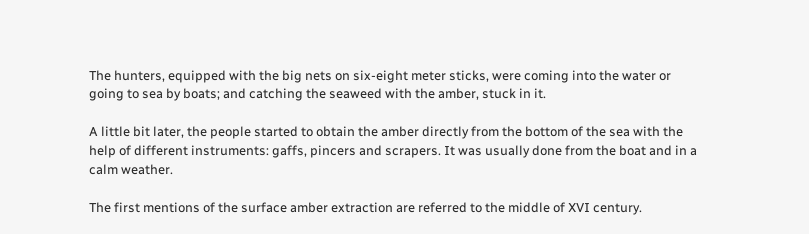The hunters, equipped with the big nets on six-eight meter sticks, were coming into the water or going to sea by boats; and catching the seaweed with the amber, stuck in it.

A little bit later, the people started to obtain the amber directly from the bottom of the sea with the help of different instruments: gaffs, pincers and scrapers. It was usually done from the boat and in a calm weather.

The first mentions of the surface amber extraction are referred to the middle of XVI century.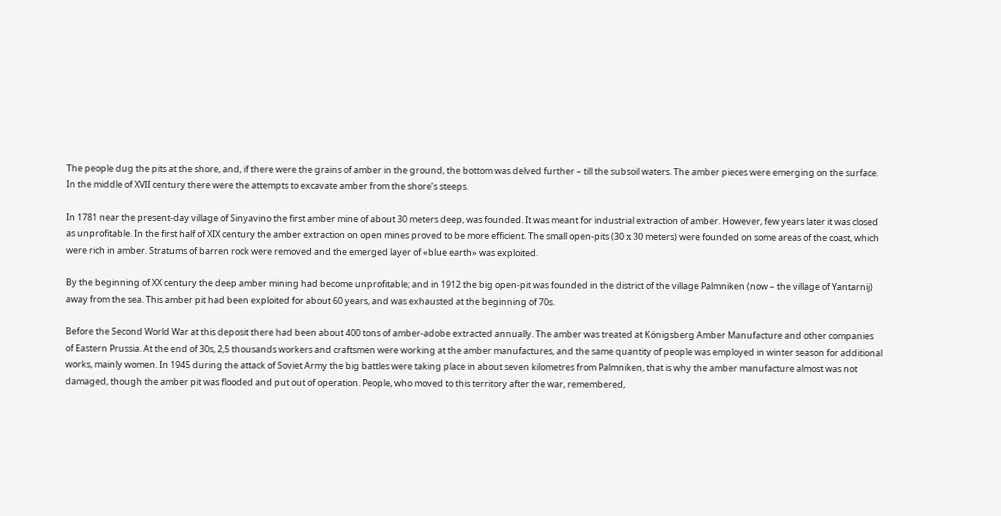The people dug the pits at the shore, and, if there were the grains of amber in the ground, the bottom was delved further – till the subsoil waters. The amber pieces were emerging on the surface. In the middle of XVII century there were the attempts to excavate amber from the shore’s steeps.

In 1781 near the present-day village of Sinyavino the first amber mine of about 30 meters deep, was founded. It was meant for industrial extraction of amber. However, few years later it was closed as unprofitable. In the first half of XIX century the amber extraction on open mines proved to be more efficient. The small open-pits (30 х 30 meters) were founded on some areas of the coast, which were rich in amber. Stratums of barren rock were removed and the emerged layer of «blue earth» was exploited.

By the beginning of XX century the deep amber mining had become unprofitable; and in 1912 the big open-pit was founded in the district of the village Palmniken (now – the village of Yantarnij) away from the sea. This amber pit had been exploited for about 60 years, and was exhausted at the beginning of 70s.

Before the Second World War at this deposit there had been about 400 tons of amber-adobe extracted annually. The amber was treated at Königsberg Amber Manufacture and other companies of Eastern Prussia. At the end of 30s, 2,5 thousands workers and craftsmen were working at the amber manufactures, and the same quantity of people was employed in winter season for additional works, mainly women. In 1945 during the attack of Soviet Army the big battles were taking place in about seven kilometres from Palmniken, that is why the amber manufacture almost was not damaged, though the amber pit was flooded and put out of operation. People, who moved to this territory after the war, remembered,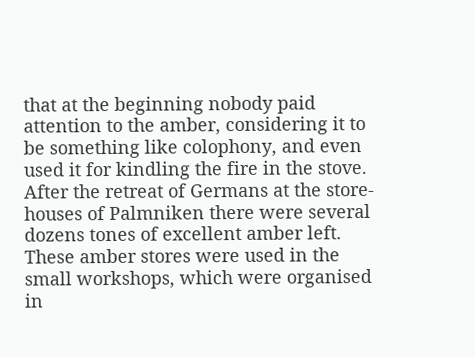that at the beginning nobody paid attention to the amber, considering it to be something like colophony, and even used it for kindling the fire in the stove. After the retreat of Germans at the store-houses of Palmniken there were several dozens tones of excellent amber left. These amber stores were used in the small workshops, which were organised in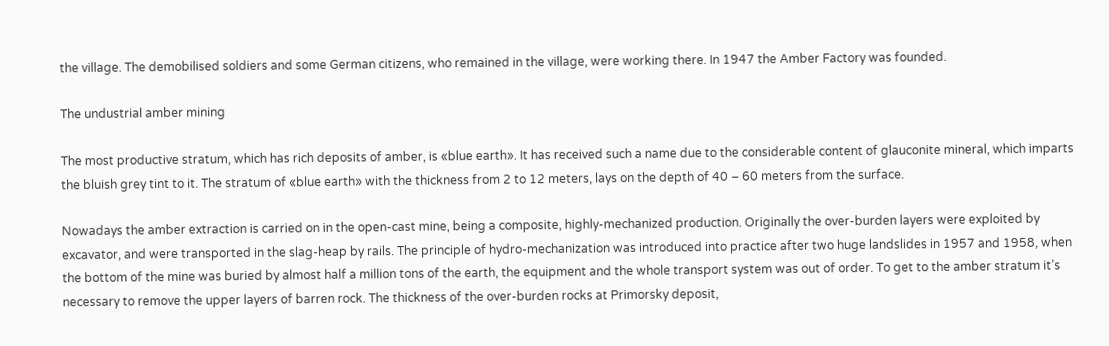the village. The demobilised soldiers and some German citizens, who remained in the village, were working there. In 1947 the Amber Factory was founded.

The undustrial amber mining

The most productive stratum, which has rich deposits of amber, is «blue earth». It has received such a name due to the considerable content of glauconite mineral, which imparts the bluish grey tint to it. The stratum of «blue earth» with the thickness from 2 to 12 meters, lays on the depth of 40 – 60 meters from the surface.

Nowadays the amber extraction is carried on in the open-cast mine, being a composite, highly-mechanized production. Originally the over-burden layers were exploited by excavator, and were transported in the slag-heap by rails. The principle of hydro-mechanization was introduced into practice after two huge landslides in 1957 and 1958, when the bottom of the mine was buried by almost half a million tons of the earth, the equipment and the whole transport system was out of order. To get to the amber stratum it’s necessary to remove the upper layers of barren rock. The thickness of the over-burden rocks at Primorsky deposit,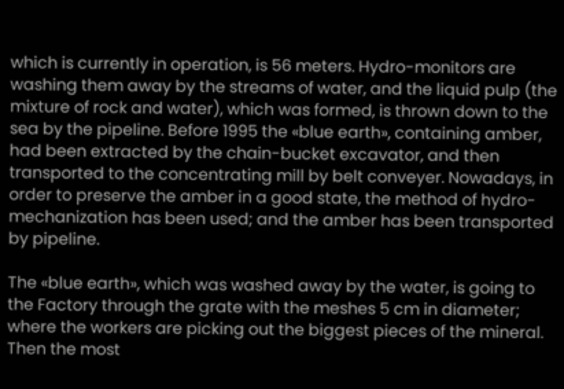which is currently in operation, is 56 meters. Hydro-monitors are washing them away by the streams of water, and the liquid pulp (the mixture of rock and water), which was formed, is thrown down to the sea by the pipeline. Before 1995 the «blue earth», containing amber, had been extracted by the chain-bucket excavator, and then transported to the concentrating mill by belt conveyer. Nowadays, in order to preserve the amber in a good state, the method of hydro-mechanization has been used; and the amber has been transported by pipeline.

The «blue earth», which was washed away by the water, is going to the Factory through the grate with the meshes 5 cm in diameter; where the workers are picking out the biggest pieces of the mineral. Then the most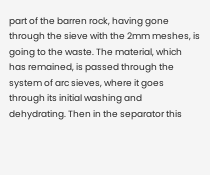part of the barren rock, having gone through the sieve with the 2mm meshes, is going to the waste. The material, which has remained, is passed through the system of arc sieves, where it goes through its initial washing and dehydrating. Then in the separator this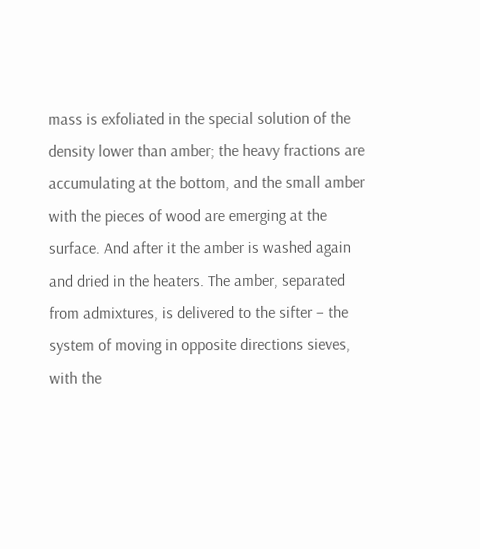mass is exfoliated in the special solution of the density lower than amber; the heavy fractions are accumulating at the bottom, and the small amber with the pieces of wood are emerging at the surface. And after it the amber is washed again and dried in the heaters. The amber, separated from admixtures, is delivered to the sifter – the system of moving in opposite directions sieves, with the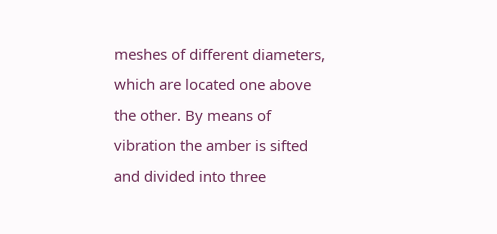meshes of different diameters, which are located one above the other. By means of vibration the amber is sifted and divided into three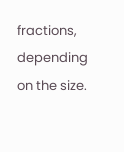fractions, depending on the size.